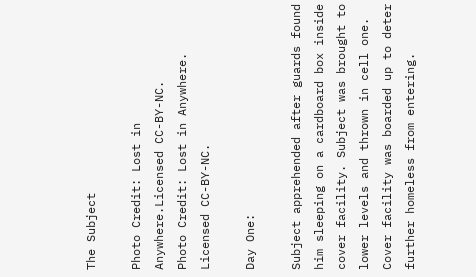The Subject

Photo Credit: Lost in Anywhere.Licensed CC-BY-NC.
Photo Credit: Lost in Anywhere.
Licensed CC-BY-NC.

Day One:

Subject apprehended after guards found him sleeping on a cardboard box inside cover facility. Subject was brought to lower levels and thrown in cell one. Cover facility was boarded up to deter further homeless from entering.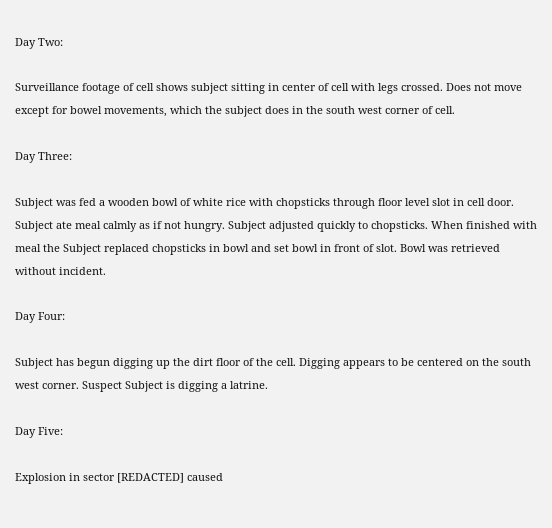Day Two:

Surveillance footage of cell shows subject sitting in center of cell with legs crossed. Does not move except for bowel movements, which the subject does in the south west corner of cell.

Day Three:

Subject was fed a wooden bowl of white rice with chopsticks through floor level slot in cell door. Subject ate meal calmly as if not hungry. Subject adjusted quickly to chopsticks. When finished with meal the Subject replaced chopsticks in bowl and set bowl in front of slot. Bowl was retrieved without incident.

Day Four:

Subject has begun digging up the dirt floor of the cell. Digging appears to be centered on the south west corner. Suspect Subject is digging a latrine.

Day Five:

Explosion in sector [REDACTED] caused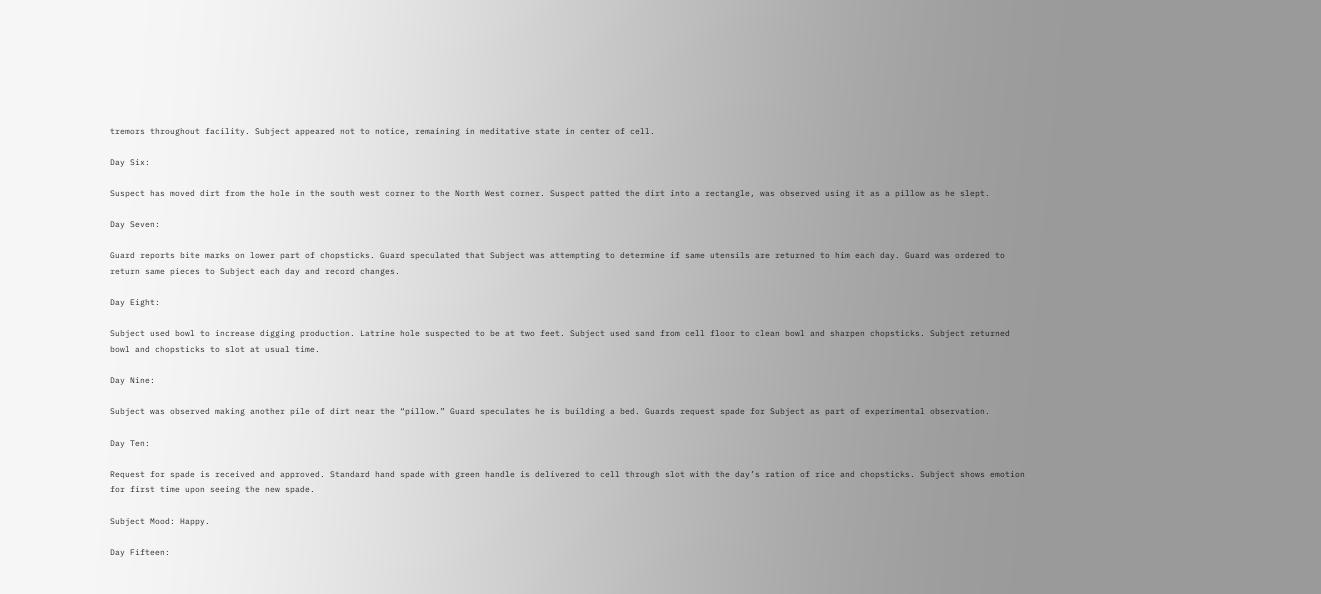tremors throughout facility. Subject appeared not to notice, remaining in meditative state in center of cell.

Day Six:

Suspect has moved dirt from the hole in the south west corner to the North West corner. Suspect patted the dirt into a rectangle, was observed using it as a pillow as he slept.

Day Seven:

Guard reports bite marks on lower part of chopsticks. Guard speculated that Subject was attempting to determine if same utensils are returned to him each day. Guard was ordered to return same pieces to Subject each day and record changes.

Day Eight:

Subject used bowl to increase digging production. Latrine hole suspected to be at two feet. Subject used sand from cell floor to clean bowl and sharpen chopsticks. Subject returned bowl and chopsticks to slot at usual time.

Day Nine:

Subject was observed making another pile of dirt near the “pillow.” Guard speculates he is building a bed. Guards request spade for Subject as part of experimental observation.

Day Ten:

Request for spade is received and approved. Standard hand spade with green handle is delivered to cell through slot with the day’s ration of rice and chopsticks. Subject shows emotion for first time upon seeing the new spade.

Subject Mood: Happy.

Day Fifteen: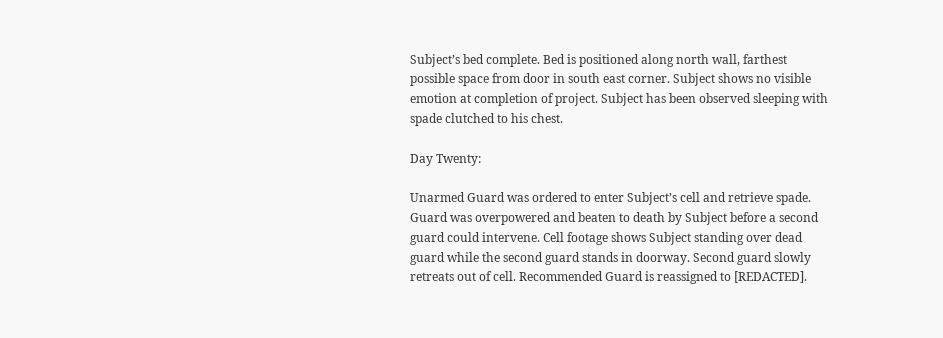Subject’s bed complete. Bed is positioned along north wall, farthest possible space from door in south east corner. Subject shows no visible emotion at completion of project. Subject has been observed sleeping with spade clutched to his chest.

Day Twenty:

Unarmed Guard was ordered to enter Subject’s cell and retrieve spade. Guard was overpowered and beaten to death by Subject before a second guard could intervene. Cell footage shows Subject standing over dead guard while the second guard stands in doorway. Second guard slowly retreats out of cell. Recommended Guard is reassigned to [REDACTED].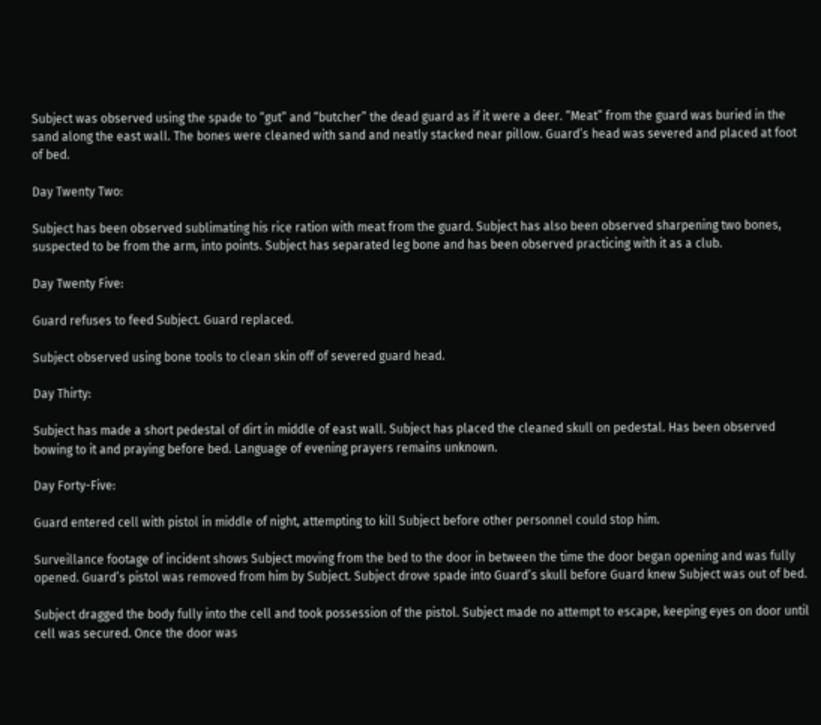Subject was observed using the spade to “gut” and “butcher” the dead guard as if it were a deer. “Meat” from the guard was buried in the sand along the east wall. The bones were cleaned with sand and neatly stacked near pillow. Guard’s head was severed and placed at foot of bed.

Day Twenty Two:

Subject has been observed sublimating his rice ration with meat from the guard. Subject has also been observed sharpening two bones, suspected to be from the arm, into points. Subject has separated leg bone and has been observed practicing with it as a club.

Day Twenty Five:

Guard refuses to feed Subject. Guard replaced.

Subject observed using bone tools to clean skin off of severed guard head.

Day Thirty:

Subject has made a short pedestal of dirt in middle of east wall. Subject has placed the cleaned skull on pedestal. Has been observed bowing to it and praying before bed. Language of evening prayers remains unknown.

Day Forty-Five:

Guard entered cell with pistol in middle of night, attempting to kill Subject before other personnel could stop him.

Surveillance footage of incident shows Subject moving from the bed to the door in between the time the door began opening and was fully opened. Guard’s pistol was removed from him by Subject. Subject drove spade into Guard’s skull before Guard knew Subject was out of bed.

Subject dragged the body fully into the cell and took possession of the pistol. Subject made no attempt to escape, keeping eyes on door until cell was secured. Once the door was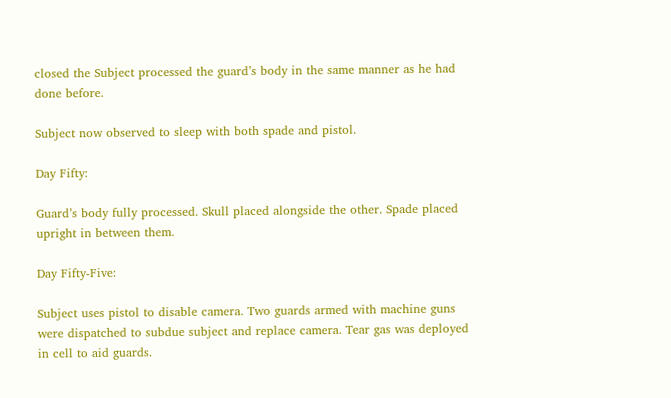closed the Subject processed the guard’s body in the same manner as he had done before.

Subject now observed to sleep with both spade and pistol.

Day Fifty:

Guard’s body fully processed. Skull placed alongside the other. Spade placed upright in between them.

Day Fifty-Five:

Subject uses pistol to disable camera. Two guards armed with machine guns were dispatched to subdue subject and replace camera. Tear gas was deployed in cell to aid guards.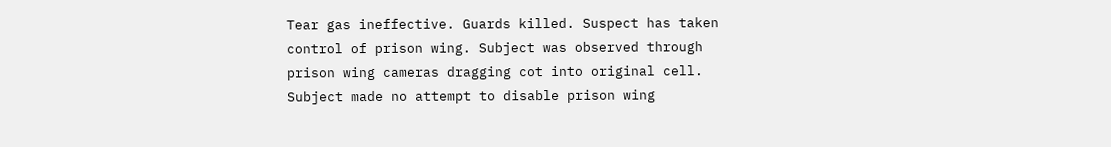Tear gas ineffective. Guards killed. Suspect has taken control of prison wing. Subject was observed through prison wing cameras dragging cot into original cell. Subject made no attempt to disable prison wing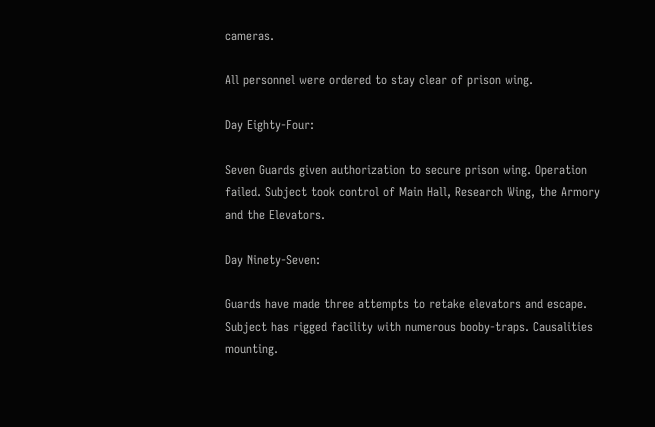cameras.

All personnel were ordered to stay clear of prison wing.

Day Eighty-Four:

Seven Guards given authorization to secure prison wing. Operation failed. Subject took control of Main Hall, Research Wing, the Armory and the Elevators.

Day Ninety-Seven:

Guards have made three attempts to retake elevators and escape. Subject has rigged facility with numerous booby-traps. Causalities mounting.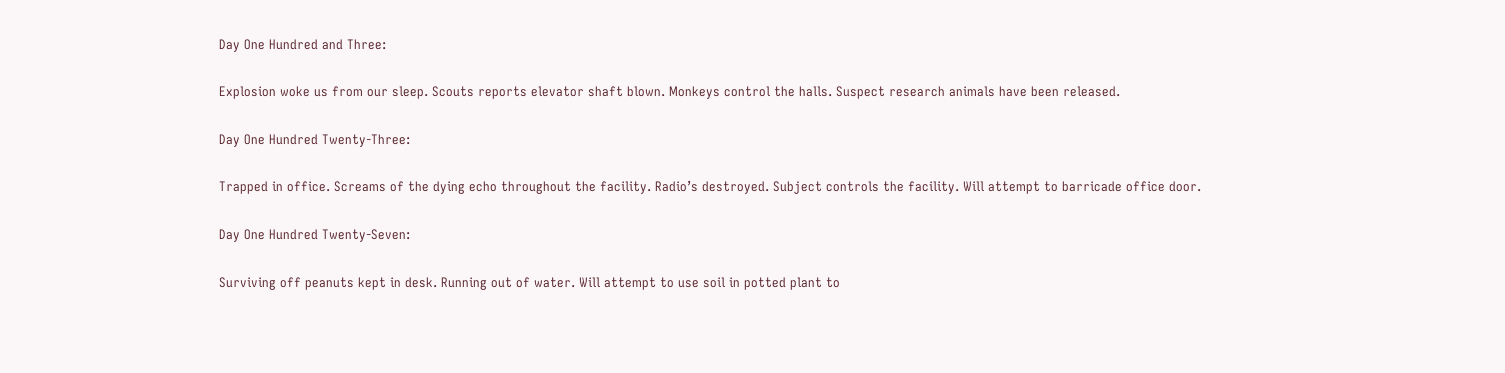Day One Hundred and Three:

Explosion woke us from our sleep. Scouts reports elevator shaft blown. Monkeys control the halls. Suspect research animals have been released.

Day One Hundred Twenty-Three:

Trapped in office. Screams of the dying echo throughout the facility. Radio’s destroyed. Subject controls the facility. Will attempt to barricade office door.

Day One Hundred Twenty-Seven:

Surviving off peanuts kept in desk. Running out of water. Will attempt to use soil in potted plant to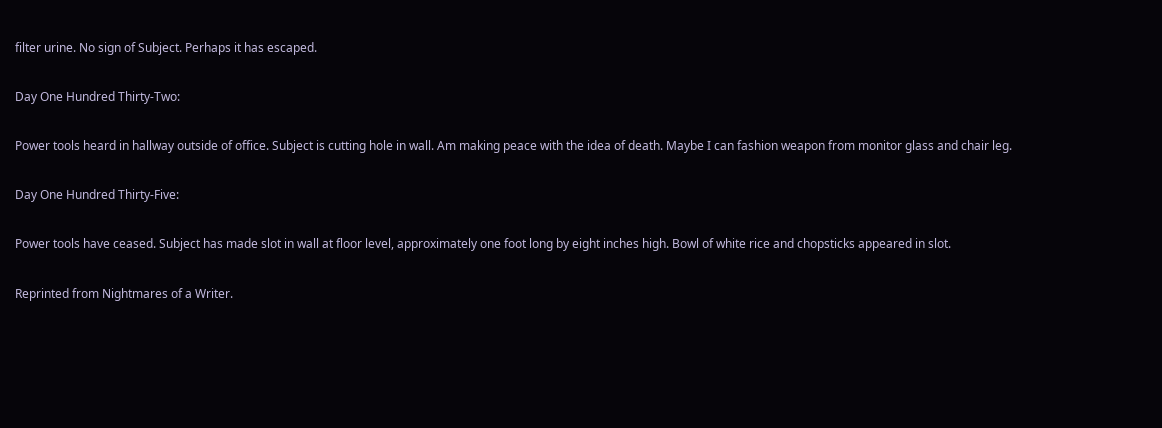filter urine. No sign of Subject. Perhaps it has escaped.

Day One Hundred Thirty-Two:

Power tools heard in hallway outside of office. Subject is cutting hole in wall. Am making peace with the idea of death. Maybe I can fashion weapon from monitor glass and chair leg.

Day One Hundred Thirty-Five:

Power tools have ceased. Subject has made slot in wall at floor level, approximately one foot long by eight inches high. Bowl of white rice and chopsticks appeared in slot.

Reprinted from Nightmares of a Writer.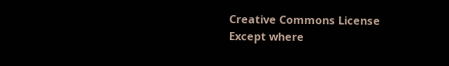Creative Commons License
Except where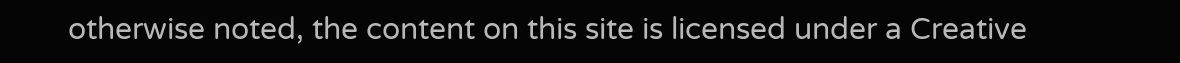otherwise noted, the content on this site is licensed under a Creative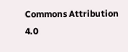Commons Attribution 4.0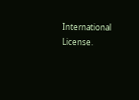International License.